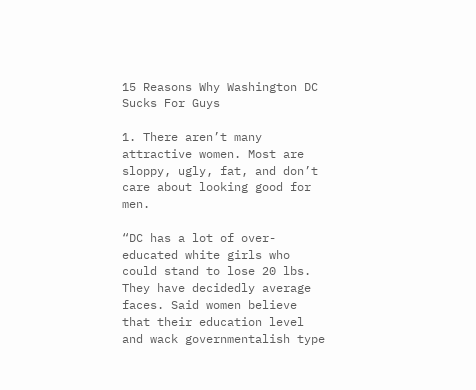15 Reasons Why Washington DC Sucks For Guys

1. There aren’t many attractive women. Most are sloppy, ugly, fat, and don’t care about looking good for men.

“DC has a lot of over-educated white girls who could stand to lose 20 lbs. They have decidedly average faces. Said women believe that their education level and wack governmentalish type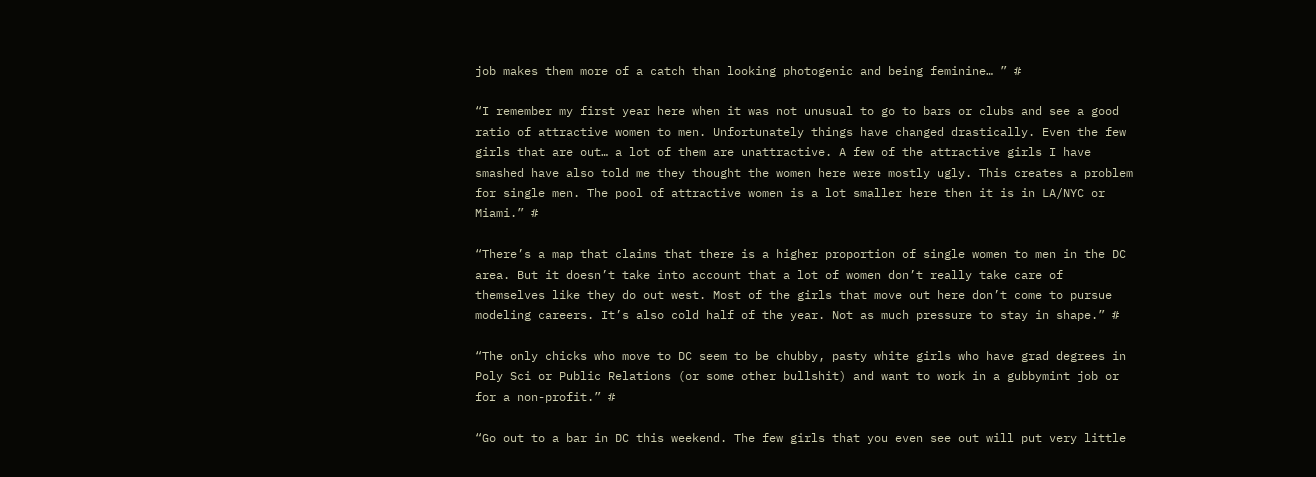job makes them more of a catch than looking photogenic and being feminine… ” #

“I remember my first year here when it was not unusual to go to bars or clubs and see a good ratio of attractive women to men. Unfortunately things have changed drastically. Even the few girls that are out… a lot of them are unattractive. A few of the attractive girls I have smashed have also told me they thought the women here were mostly ugly. This creates a problem for single men. The pool of attractive women is a lot smaller here then it is in LA/NYC or Miami.” #

“There’s a map that claims that there is a higher proportion of single women to men in the DC area. But it doesn’t take into account that a lot of women don’t really take care of themselves like they do out west. Most of the girls that move out here don’t come to pursue modeling careers. It’s also cold half of the year. Not as much pressure to stay in shape.” #

“The only chicks who move to DC seem to be chubby, pasty white girls who have grad degrees in Poly Sci or Public Relations (or some other bullshit) and want to work in a gubbymint job or for a non-profit.” #

“Go out to a bar in DC this weekend. The few girls that you even see out will put very little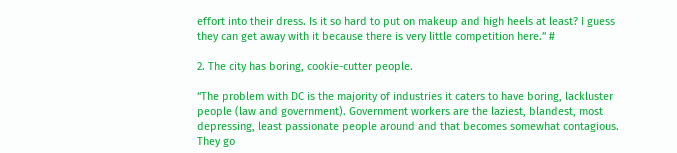effort into their dress. Is it so hard to put on makeup and high heels at least? I guess they can get away with it because there is very little competition here.” #

2. The city has boring, cookie-cutter people.

“The problem with DC is the majority of industries it caters to have boring, lackluster people (law and government). Government workers are the laziest, blandest, most depressing, least passionate people around and that becomes somewhat contagious. They go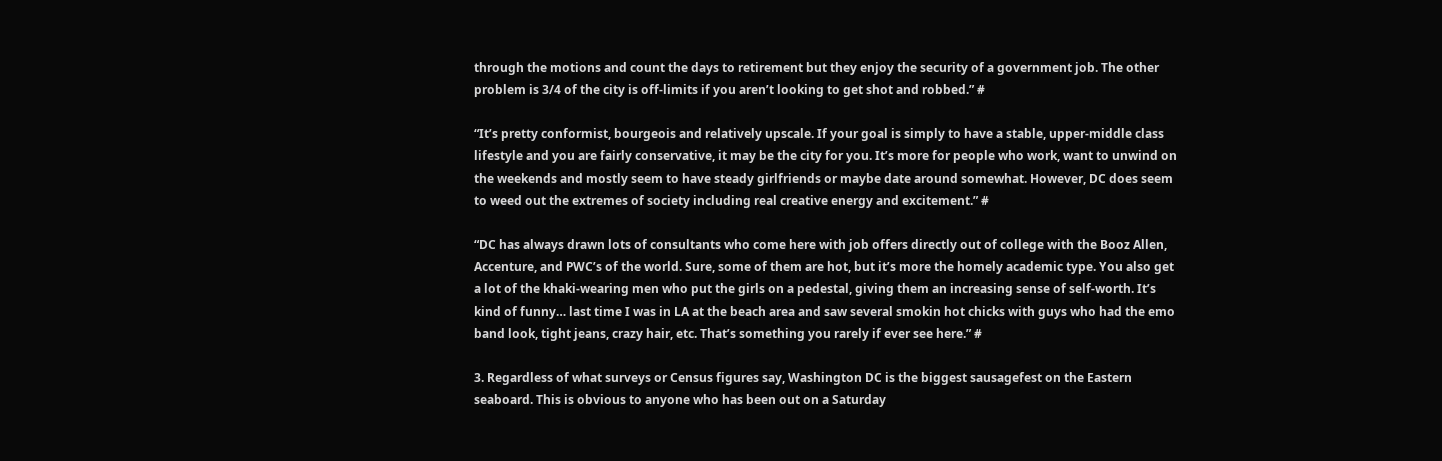through the motions and count the days to retirement but they enjoy the security of a government job. The other problem is 3/4 of the city is off-limits if you aren’t looking to get shot and robbed.” #

“It’s pretty conformist, bourgeois and relatively upscale. If your goal is simply to have a stable, upper-middle class lifestyle and you are fairly conservative, it may be the city for you. It’s more for people who work, want to unwind on the weekends and mostly seem to have steady girlfriends or maybe date around somewhat. However, DC does seem to weed out the extremes of society including real creative energy and excitement.” #

“DC has always drawn lots of consultants who come here with job offers directly out of college with the Booz Allen, Accenture, and PWC’s of the world. Sure, some of them are hot, but it’s more the homely academic type. You also get a lot of the khaki-wearing men who put the girls on a pedestal, giving them an increasing sense of self-worth. It’s kind of funny… last time I was in LA at the beach area and saw several smokin hot chicks with guys who had the emo band look, tight jeans, crazy hair, etc. That’s something you rarely if ever see here.” #

3. Regardless of what surveys or Census figures say, Washington DC is the biggest sausagefest on the Eastern seaboard. This is obvious to anyone who has been out on a Saturday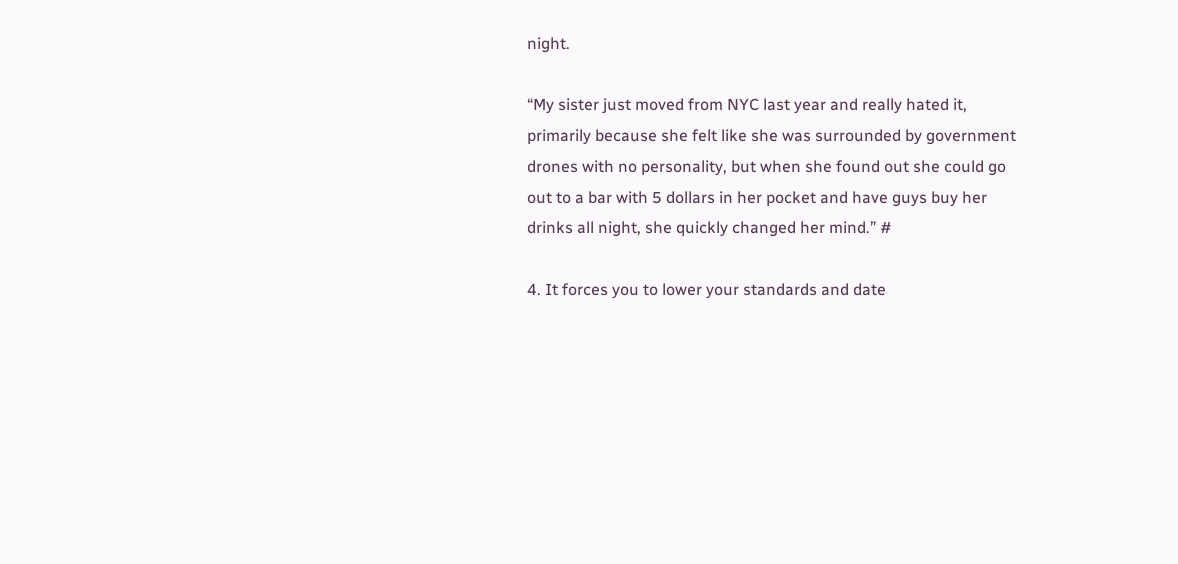night.

“My sister just moved from NYC last year and really hated it, primarily because she felt like she was surrounded by government drones with no personality, but when she found out she could go out to a bar with 5 dollars in her pocket and have guys buy her drinks all night, she quickly changed her mind.” #

4. It forces you to lower your standards and date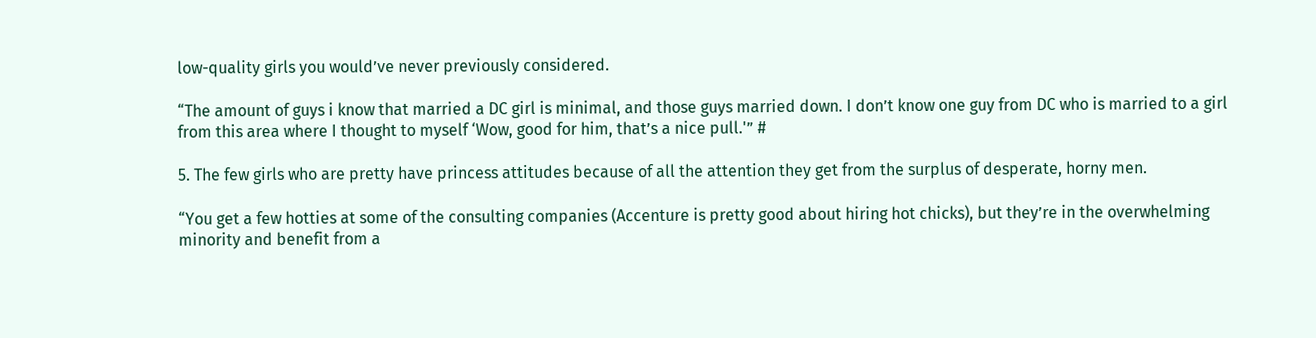low-quality girls you would’ve never previously considered.

“The amount of guys i know that married a DC girl is minimal, and those guys married down. I don’t know one guy from DC who is married to a girl from this area where I thought to myself ‘Wow, good for him, that’s a nice pull.'” #

5. The few girls who are pretty have princess attitudes because of all the attention they get from the surplus of desperate, horny men.

“You get a few hotties at some of the consulting companies (Accenture is pretty good about hiring hot chicks), but they’re in the overwhelming minority and benefit from a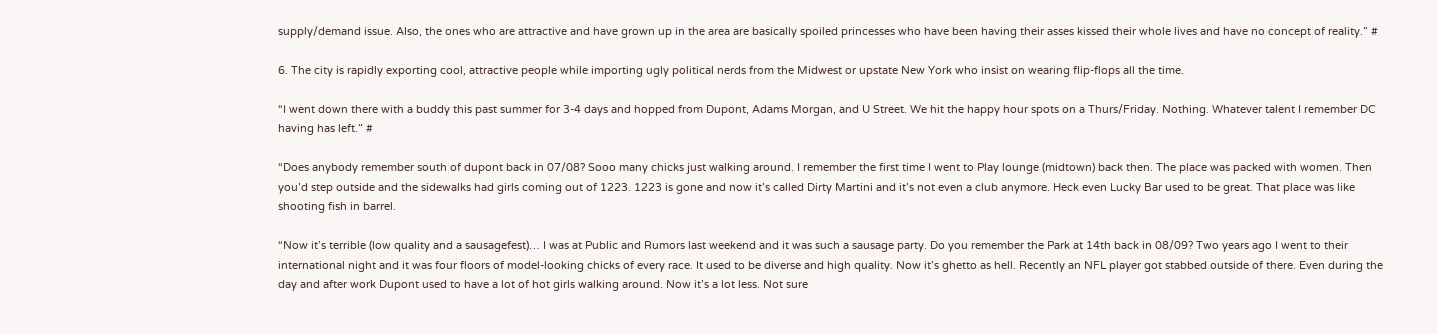supply/demand issue. Also, the ones who are attractive and have grown up in the area are basically spoiled princesses who have been having their asses kissed their whole lives and have no concept of reality.” #

6. The city is rapidly exporting cool, attractive people while importing ugly political nerds from the Midwest or upstate New York who insist on wearing flip-flops all the time.

“I went down there with a buddy this past summer for 3-4 days and hopped from Dupont, Adams Morgan, and U Street. We hit the happy hour spots on a Thurs/Friday. Nothing. Whatever talent I remember DC having has left.” #

“Does anybody remember south of dupont back in 07/08? Sooo many chicks just walking around. I remember the first time I went to Play lounge (midtown) back then. The place was packed with women. Then you’d step outside and the sidewalks had girls coming out of 1223. 1223 is gone and now it’s called Dirty Martini and it’s not even a club anymore. Heck even Lucky Bar used to be great. That place was like shooting fish in barrel.

“Now it’s terrible (low quality and a sausagefest)… I was at Public and Rumors last weekend and it was such a sausage party. Do you remember the Park at 14th back in 08/09? Two years ago I went to their international night and it was four floors of model-looking chicks of every race. It used to be diverse and high quality. Now it’s ghetto as hell. Recently an NFL player got stabbed outside of there. Even during the day and after work Dupont used to have a lot of hot girls walking around. Now it’s a lot less. Not sure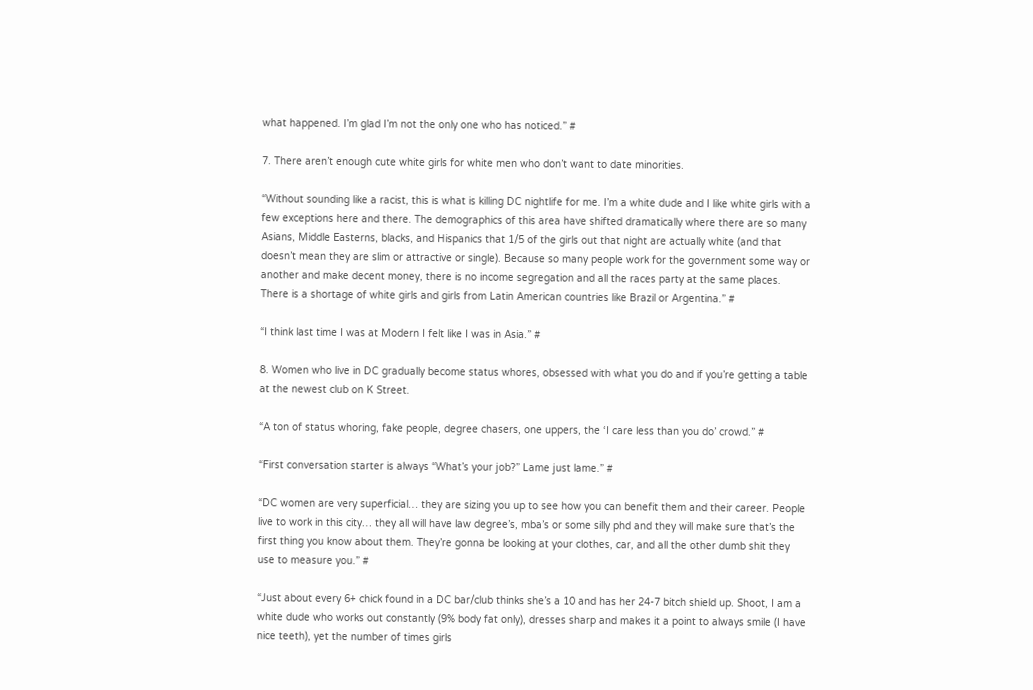what happened. I’m glad I’m not the only one who has noticed.” #

7. There aren’t enough cute white girls for white men who don’t want to date minorities.

“Without sounding like a racist, this is what is killing DC nightlife for me. I’m a white dude and I like white girls with a few exceptions here and there. The demographics of this area have shifted dramatically where there are so many Asians, Middle Easterns, blacks, and Hispanics that 1/5 of the girls out that night are actually white (and that doesn’t mean they are slim or attractive or single). Because so many people work for the government some way or another and make decent money, there is no income segregation and all the races party at the same places. There is a shortage of white girls and girls from Latin American countries like Brazil or Argentina.” #

“I think last time I was at Modern I felt like I was in Asia.” #

8. Women who live in DC gradually become status whores, obsessed with what you do and if you’re getting a table at the newest club on K Street.

“A ton of status whoring, fake people, degree chasers, one uppers, the ‘I care less than you do’ crowd.” #

“First conversation starter is always “What’s your job?” Lame just lame.” #

“DC women are very superficial… they are sizing you up to see how you can benefit them and their career. People live to work in this city… they all will have law degree’s, mba’s or some silly phd and they will make sure that’s the first thing you know about them. They’re gonna be looking at your clothes, car, and all the other dumb shit they use to measure you.” #

“Just about every 6+ chick found in a DC bar/club thinks she’s a 10 and has her 24-7 bitch shield up. Shoot, I am a white dude who works out constantly (9% body fat only), dresses sharp and makes it a point to always smile (I have nice teeth), yet the number of times girls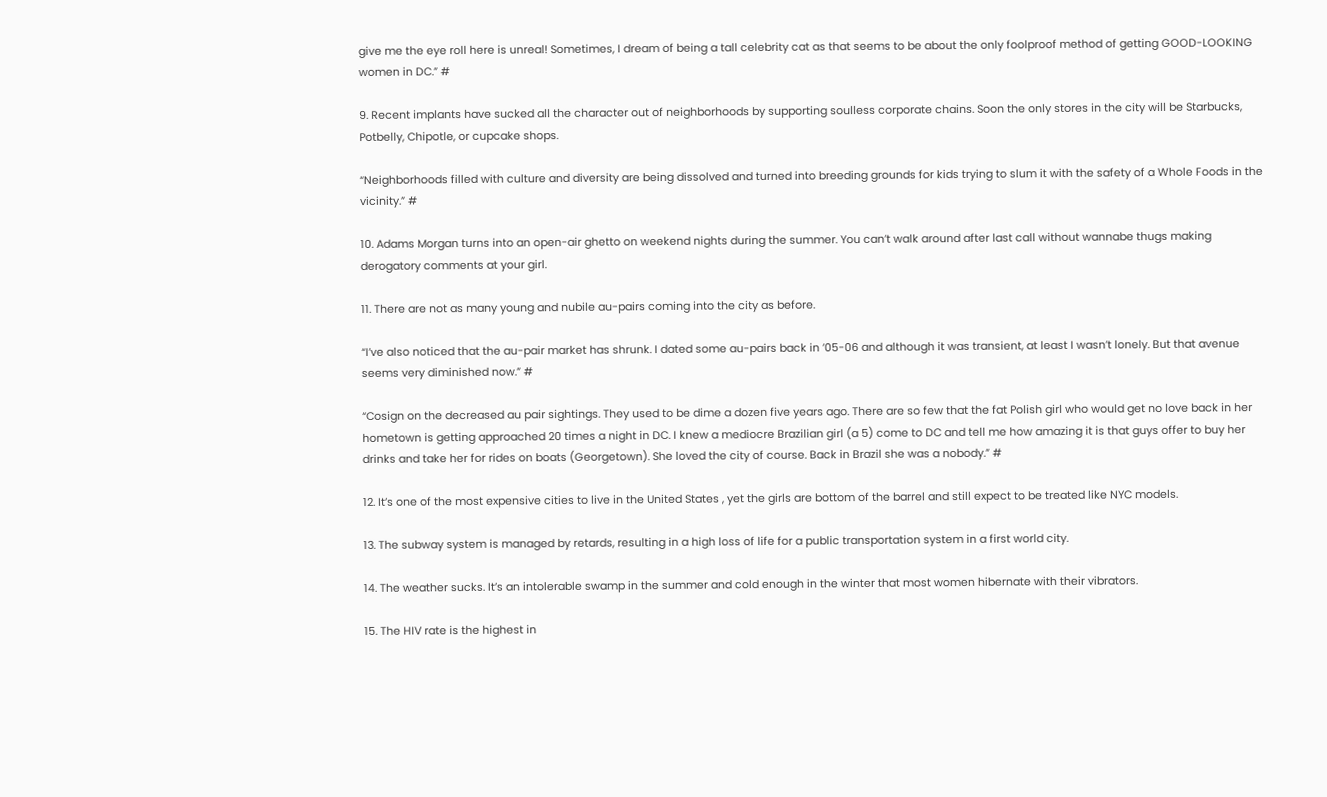give me the eye roll here is unreal! Sometimes, I dream of being a tall celebrity cat as that seems to be about the only foolproof method of getting GOOD-LOOKING women in DC.” #

9. Recent implants have sucked all the character out of neighborhoods by supporting soulless corporate chains. Soon the only stores in the city will be Starbucks, Potbelly, Chipotle, or cupcake shops.

“Neighborhoods filled with culture and diversity are being dissolved and turned into breeding grounds for kids trying to slum it with the safety of a Whole Foods in the vicinity.” #

10. Adams Morgan turns into an open-air ghetto on weekend nights during the summer. You can’t walk around after last call without wannabe thugs making derogatory comments at your girl.

11. There are not as many young and nubile au-pairs coming into the city as before.

“I’ve also noticed that the au-pair market has shrunk. I dated some au-pairs back in ’05-06 and although it was transient, at least I wasn’t lonely. But that avenue seems very diminished now.” #

“Cosign on the decreased au pair sightings. They used to be dime a dozen five years ago. There are so few that the fat Polish girl who would get no love back in her hometown is getting approached 20 times a night in DC. I knew a mediocre Brazilian girl (a 5) come to DC and tell me how amazing it is that guys offer to buy her drinks and take her for rides on boats (Georgetown). She loved the city of course. Back in Brazil she was a nobody.” #

12. It’s one of the most expensive cities to live in the United States , yet the girls are bottom of the barrel and still expect to be treated like NYC models.

13. The subway system is managed by retards, resulting in a high loss of life for a public transportation system in a first world city.

14. The weather sucks. It’s an intolerable swamp in the summer and cold enough in the winter that most women hibernate with their vibrators.

15. The HIV rate is the highest in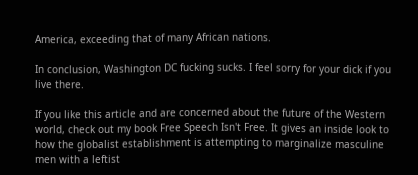America, exceeding that of many African nations.

In conclusion, Washington DC fucking sucks. I feel sorry for your dick if you live there.

If you like this article and are concerned about the future of the Western world, check out my book Free Speech Isn't Free. It gives an inside look to how the globalist establishment is attempting to marginalize masculine men with a leftist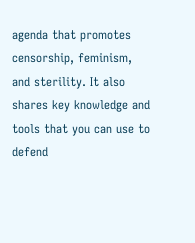agenda that promotes censorship, feminism, and sterility. It also shares key knowledge and tools that you can use to defend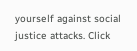yourself against social justice attacks. Click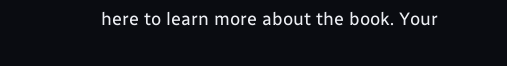here to learn more about the book. Your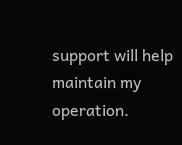support will help maintain my operation.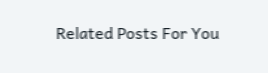Related Posts For You